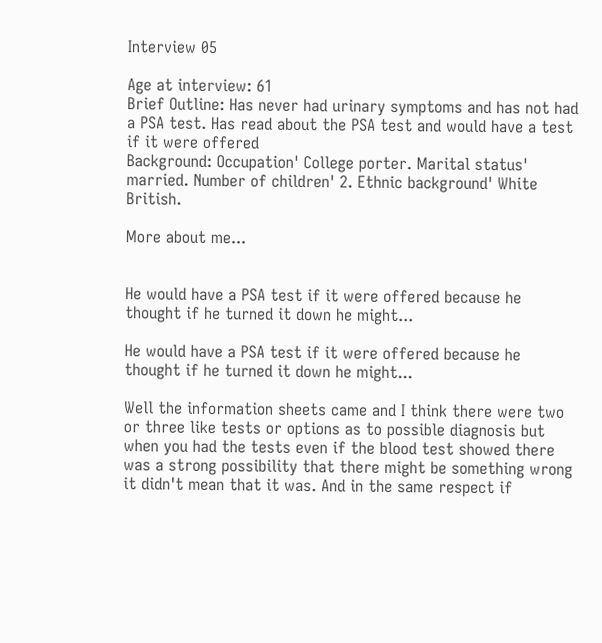Interview 05

Age at interview: 61
Brief Outline: Has never had urinary symptoms and has not had a PSA test. Has read about the PSA test and would have a test if it were offered
Background: Occupation' College porter. Marital status' married. Number of children' 2. Ethnic background' White British.

More about me...


He would have a PSA test if it were offered because he thought if he turned it down he might...

He would have a PSA test if it were offered because he thought if he turned it down he might...

Well the information sheets came and I think there were two or three like tests or options as to possible diagnosis but when you had the tests even if the blood test showed there was a strong possibility that there might be something wrong it didn't mean that it was. And in the same respect if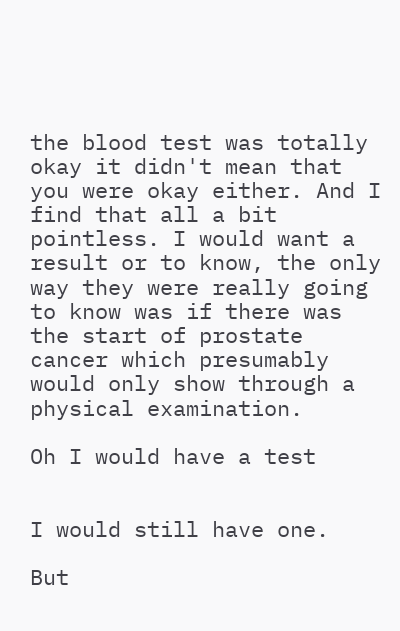the blood test was totally okay it didn't mean that you were okay either. And I find that all a bit pointless. I would want a result or to know, the only way they were really going to know was if there was the start of prostate cancer which presumably would only show through a physical examination.

Oh I would have a test


I would still have one.

But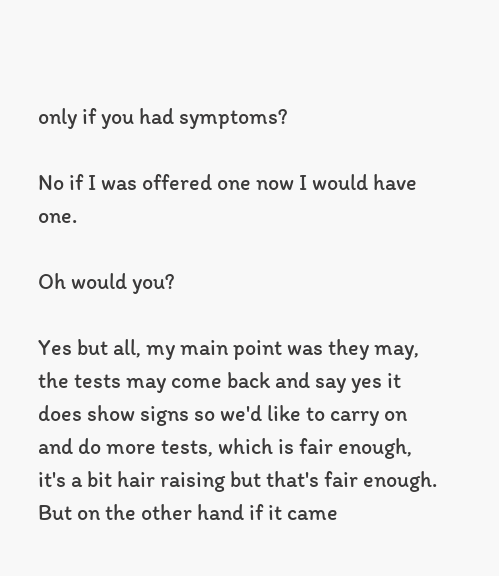only if you had symptoms?

No if I was offered one now I would have one.

Oh would you?

Yes but all, my main point was they may, the tests may come back and say yes it does show signs so we'd like to carry on and do more tests, which is fair enough, it's a bit hair raising but that's fair enough. But on the other hand if it came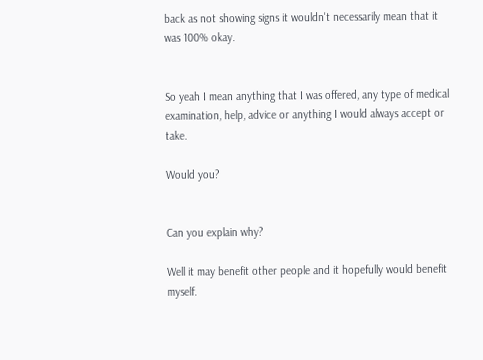back as not showing signs it wouldn't necessarily mean that it was 100% okay.


So yeah I mean anything that I was offered, any type of medical examination, help, advice or anything I would always accept or take.

Would you?


Can you explain why?

Well it may benefit other people and it hopefully would benefit myself.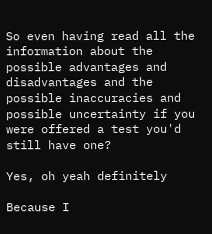So even having read all the information about the possible advantages and disadvantages and the possible inaccuracies and possible uncertainty if you were offered a test you'd still have one?

Yes, oh yeah definitely

Because I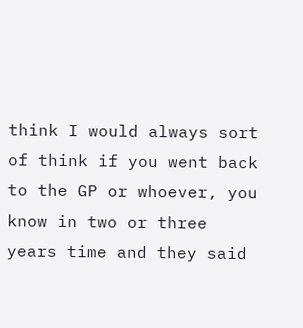think I would always sort of think if you went back to the GP or whoever, you know in two or three years time and they said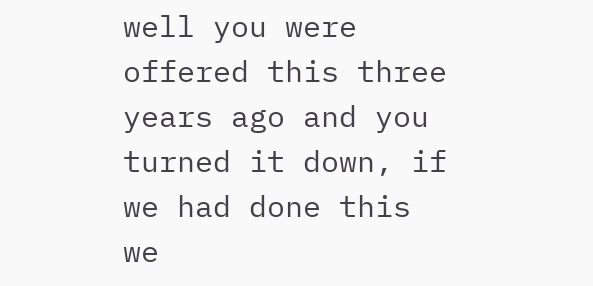well you were offered this three years ago and you turned it down, if we had done this we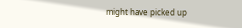might have picked up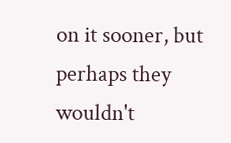on it sooner, but perhaps they wouldn't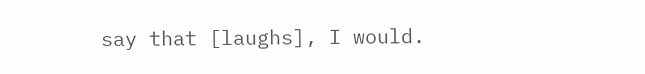say that [laughs], I would.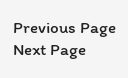Previous Page
Next Page